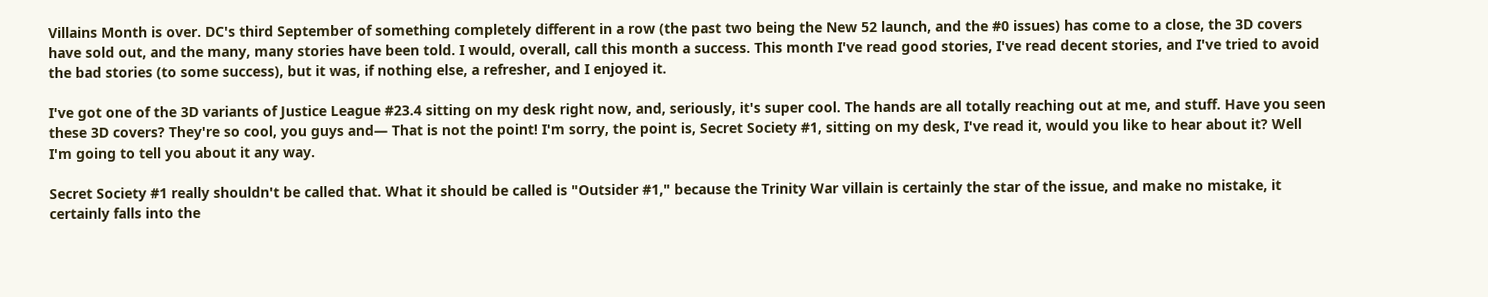Villains Month is over. DC's third September of something completely different in a row (the past two being the New 52 launch, and the #0 issues) has come to a close, the 3D covers have sold out, and the many, many stories have been told. I would, overall, call this month a success. This month I've read good stories, I've read decent stories, and I've tried to avoid the bad stories (to some success), but it was, if nothing else, a refresher, and I enjoyed it.

I've got one of the 3D variants of Justice League #23.4 sitting on my desk right now, and, seriously, it's super cool. The hands are all totally reaching out at me, and stuff. Have you seen these 3D covers? They're so cool, you guys and— That is not the point! I'm sorry, the point is, Secret Society #1, sitting on my desk, I've read it, would you like to hear about it? Well I'm going to tell you about it any way.

Secret Society #1 really shouldn't be called that. What it should be called is "Outsider #1," because the Trinity War villain is certainly the star of the issue, and make no mistake, it certainly falls into the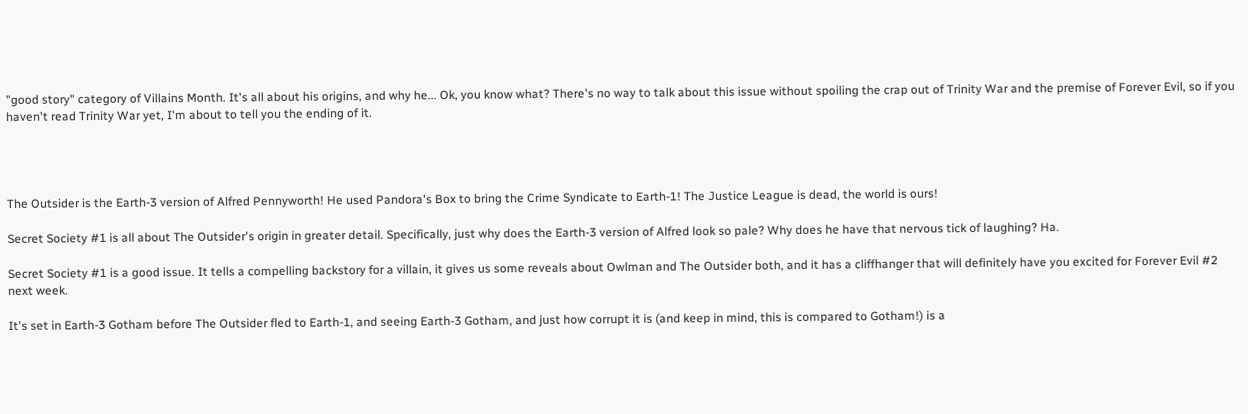"good story" category of Villains Month. It's all about his origins, and why he... Ok, you know what? There's no way to talk about this issue without spoiling the crap out of Trinity War and the premise of Forever Evil, so if you haven't read Trinity War yet, I'm about to tell you the ending of it.




The Outsider is the Earth-3 version of Alfred Pennyworth! He used Pandora's Box to bring the Crime Syndicate to Earth-1! The Justice League is dead, the world is ours!

Secret Society #1 is all about The Outsider's origin in greater detail. Specifically, just why does the Earth-3 version of Alfred look so pale? Why does he have that nervous tick of laughing? Ha.

Secret Society #1 is a good issue. It tells a compelling backstory for a villain, it gives us some reveals about Owlman and The Outsider both, and it has a cliffhanger that will definitely have you excited for Forever Evil #2 next week.

It's set in Earth-3 Gotham before The Outsider fled to Earth-1, and seeing Earth-3 Gotham, and just how corrupt it is (and keep in mind, this is compared to Gotham!) is a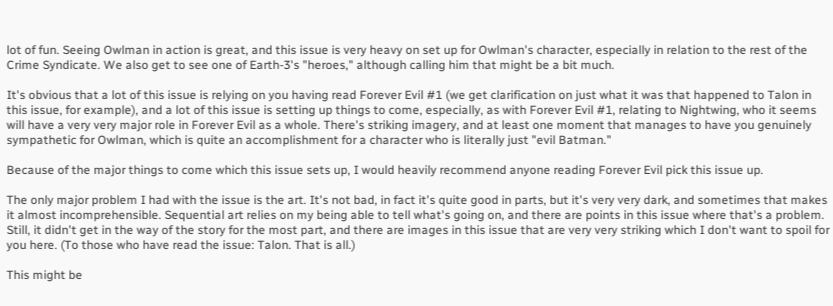lot of fun. Seeing Owlman in action is great, and this issue is very heavy on set up for Owlman's character, especially in relation to the rest of the Crime Syndicate. We also get to see one of Earth-3's "heroes," although calling him that might be a bit much.

It's obvious that a lot of this issue is relying on you having read Forever Evil #1 (we get clarification on just what it was that happened to Talon in this issue, for example), and a lot of this issue is setting up things to come, especially, as with Forever Evil #1, relating to Nightwing, who it seems will have a very very major role in Forever Evil as a whole. There's striking imagery, and at least one moment that manages to have you genuinely sympathetic for Owlman, which is quite an accomplishment for a character who is literally just "evil Batman."

Because of the major things to come which this issue sets up, I would heavily recommend anyone reading Forever Evil pick this issue up.

The only major problem I had with the issue is the art. It's not bad, in fact it's quite good in parts, but it's very very dark, and sometimes that makes it almost incomprehensible. Sequential art relies on my being able to tell what's going on, and there are points in this issue where that's a problem. Still, it didn't get in the way of the story for the most part, and there are images in this issue that are very very striking which I don't want to spoil for you here. (To those who have read the issue: Talon. That is all.)

This might be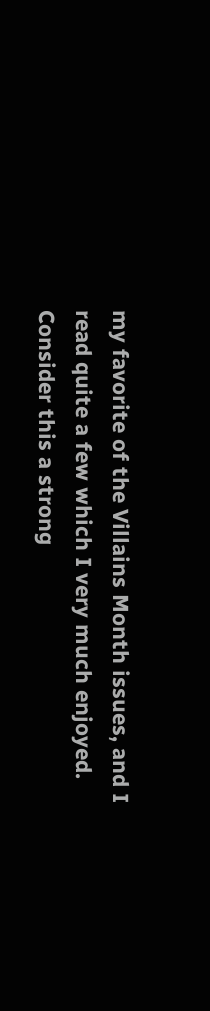my favorite of the Villains Month issues, and I read quite a few which I very much enjoyed. Consider this a strong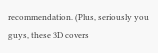recommendation. (Plus, seriously you guys, these 3D covers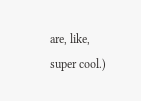are, like, super cool.)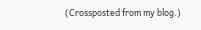(Crossposted from my blog.)